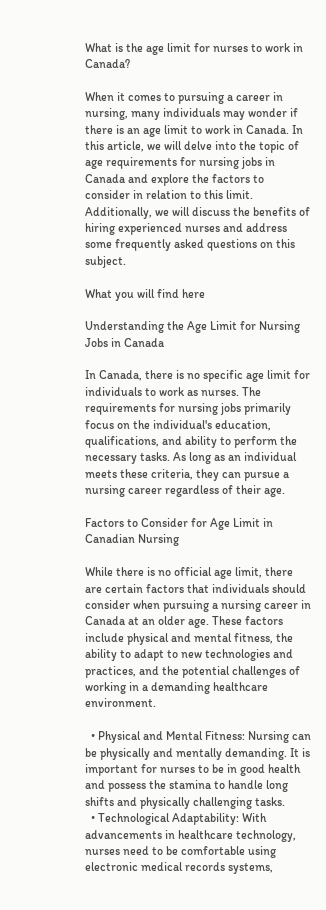What is the age limit for nurses to work in Canada?

When it comes to pursuing a career in nursing, many individuals may wonder if there is an age limit to work in Canada. In this article, we will delve into the topic of age requirements for nursing jobs in Canada and explore the factors to consider in relation to this limit. Additionally, we will discuss the benefits of hiring experienced nurses and address some frequently asked questions on this subject.

What you will find here

Understanding the Age Limit for Nursing Jobs in Canada

In Canada, there is no specific age limit for individuals to work as nurses. The requirements for nursing jobs primarily focus on the individual's education, qualifications, and ability to perform the necessary tasks. As long as an individual meets these criteria, they can pursue a nursing career regardless of their age.

Factors to Consider for Age Limit in Canadian Nursing

While there is no official age limit, there are certain factors that individuals should consider when pursuing a nursing career in Canada at an older age. These factors include physical and mental fitness, the ability to adapt to new technologies and practices, and the potential challenges of working in a demanding healthcare environment.

  • Physical and Mental Fitness: Nursing can be physically and mentally demanding. It is important for nurses to be in good health and possess the stamina to handle long shifts and physically challenging tasks.
  • Technological Adaptability: With advancements in healthcare technology, nurses need to be comfortable using electronic medical records systems,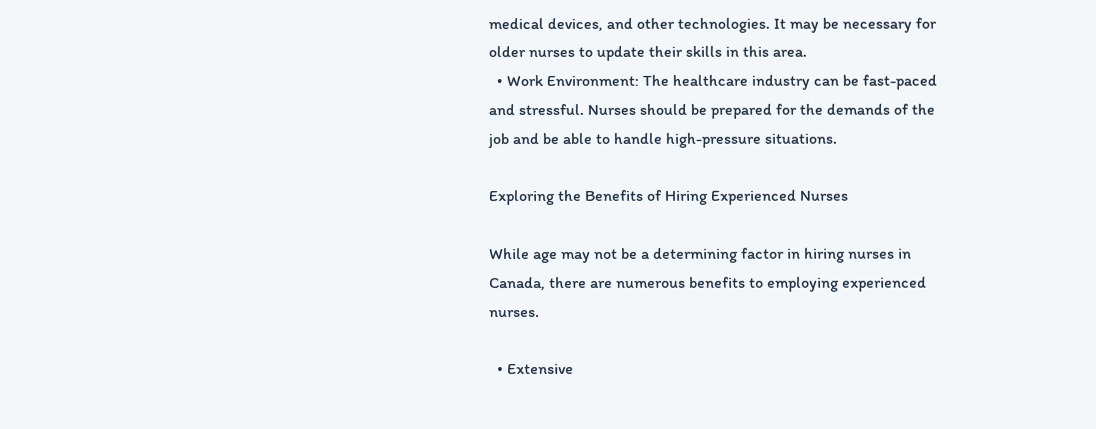medical devices, and other technologies. It may be necessary for older nurses to update their skills in this area.
  • Work Environment: The healthcare industry can be fast-paced and stressful. Nurses should be prepared for the demands of the job and be able to handle high-pressure situations.

Exploring the Benefits of Hiring Experienced Nurses

While age may not be a determining factor in hiring nurses in Canada, there are numerous benefits to employing experienced nurses.

  • Extensive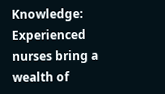Knowledge: Experienced nurses bring a wealth of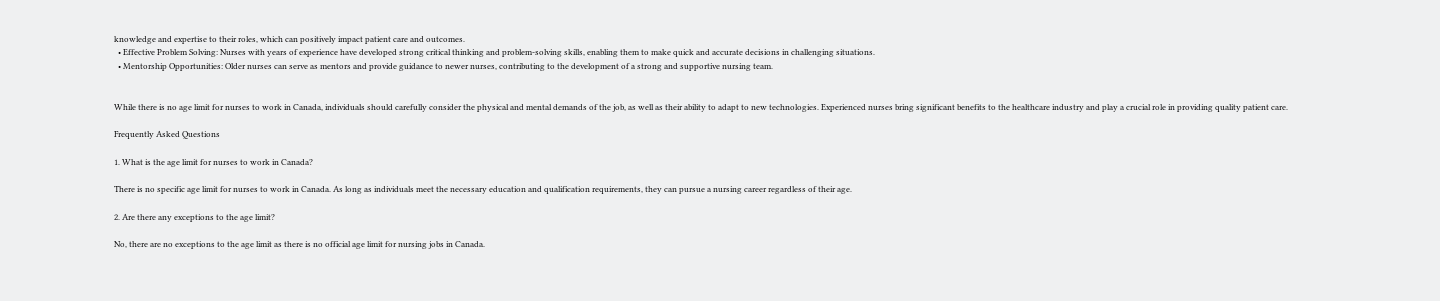knowledge and expertise to their roles, which can positively impact patient care and outcomes.
  • Effective Problem Solving: Nurses with years of experience have developed strong critical thinking and problem-solving skills, enabling them to make quick and accurate decisions in challenging situations.
  • Mentorship Opportunities: Older nurses can serve as mentors and provide guidance to newer nurses, contributing to the development of a strong and supportive nursing team.


While there is no age limit for nurses to work in Canada, individuals should carefully consider the physical and mental demands of the job, as well as their ability to adapt to new technologies. Experienced nurses bring significant benefits to the healthcare industry and play a crucial role in providing quality patient care.

Frequently Asked Questions

1. What is the age limit for nurses to work in Canada?

There is no specific age limit for nurses to work in Canada. As long as individuals meet the necessary education and qualification requirements, they can pursue a nursing career regardless of their age.

2. Are there any exceptions to the age limit?

No, there are no exceptions to the age limit as there is no official age limit for nursing jobs in Canada.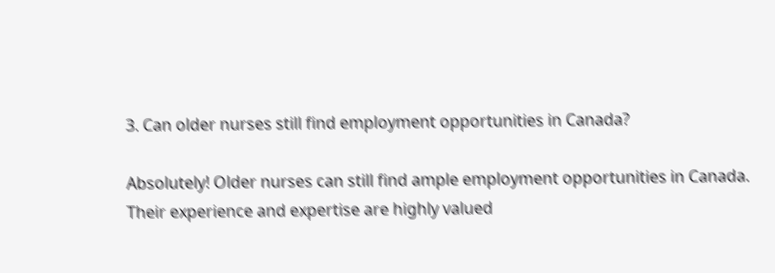3. Can older nurses still find employment opportunities in Canada?

Absolutely! Older nurses can still find ample employment opportunities in Canada. Their experience and expertise are highly valued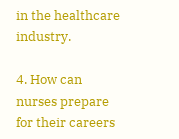in the healthcare industry.

4. How can nurses prepare for their careers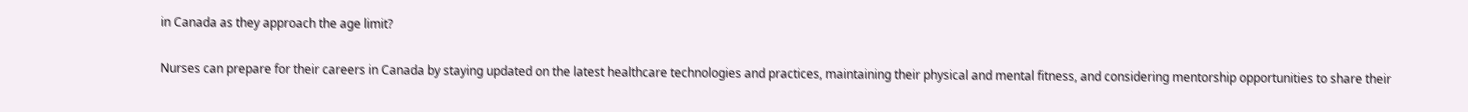in Canada as they approach the age limit?

Nurses can prepare for their careers in Canada by staying updated on the latest healthcare technologies and practices, maintaining their physical and mental fitness, and considering mentorship opportunities to share their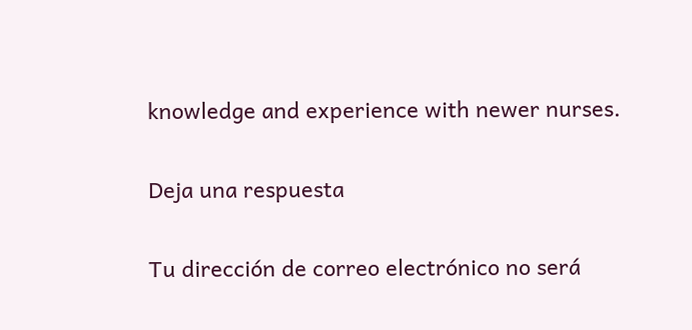knowledge and experience with newer nurses.

Deja una respuesta

Tu dirección de correo electrónico no será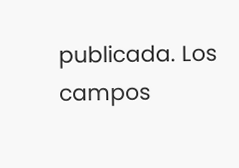publicada. Los campos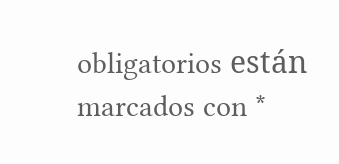obligatorios están marcados con *